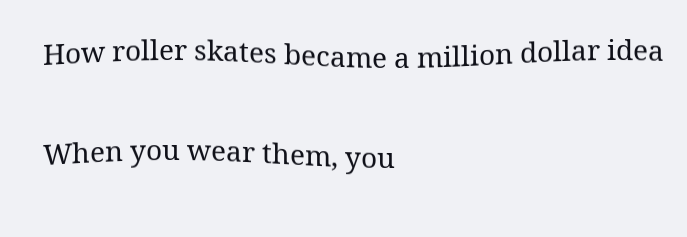How roller skates became a million dollar idea

When you wear them, you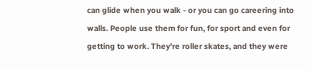can glide when you walk - or you can go careering into walls. People use them for fun, for sport and even for getting to work. They're roller skates, and they were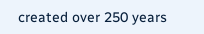created over 250 years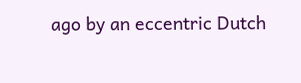ago by an eccentric Dutch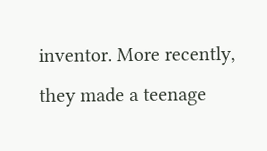inventor. More recently, they made a teenage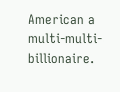American a multi-multi-billionaire.